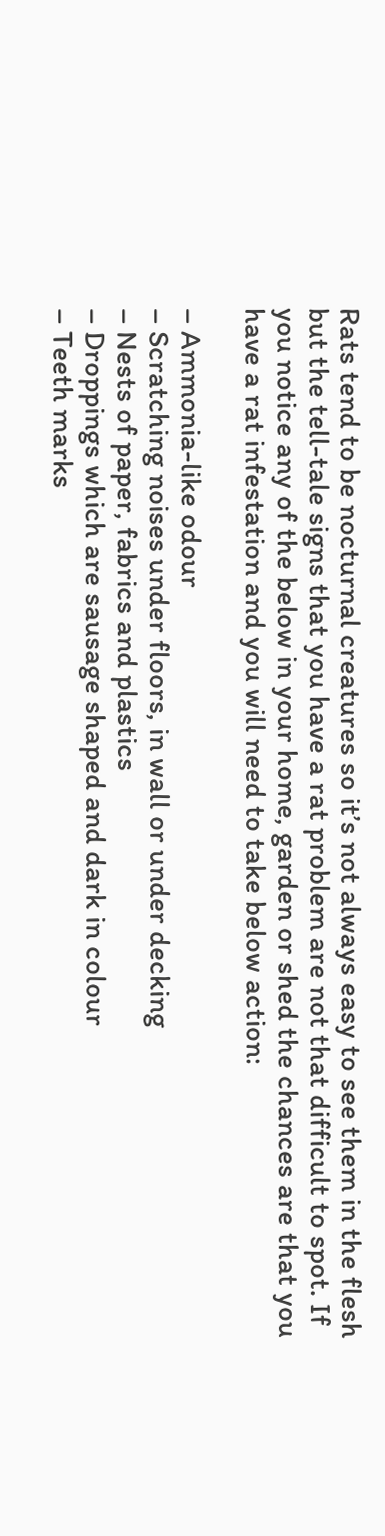Rats tend to be nocturnal creatures so it’s not always easy to see them in the flesh but the tell-tale signs that you have a rat problem are not that difficult to spot. If you notice any of the below in your home, garden or shed the chances are that you have a rat infestation and you will need to take below action:

– Ammonia-like odour
– Scratching noises under floors, in wall or under decking
– Nests of paper, fabrics and plastics
– Droppings which are sausage shaped and dark in colour
– Teeth marks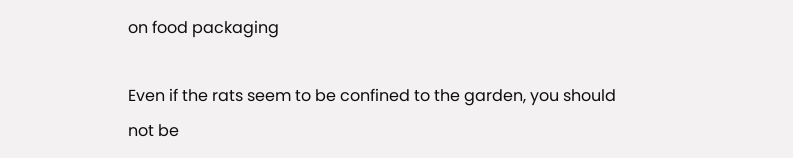on food packaging

Even if the rats seem to be confined to the garden, you should not be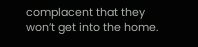complacent that they won’t get into the home.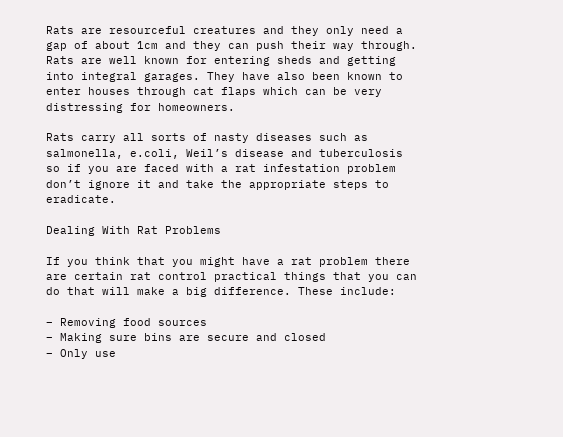Rats are resourceful creatures and they only need a gap of about 1cm and they can push their way through. Rats are well known for entering sheds and getting into integral garages. They have also been known to enter houses through cat flaps which can be very distressing for homeowners.

Rats carry all sorts of nasty diseases such as salmonella, e.coli, Weil’s disease and tuberculosis so if you are faced with a rat infestation problem don’t ignore it and take the appropriate steps to eradicate.

Dealing With Rat Problems

If you think that you might have a rat problem there are certain rat control practical things that you can do that will make a big difference. These include:

– Removing food sources
– Making sure bins are secure and closed
– Only use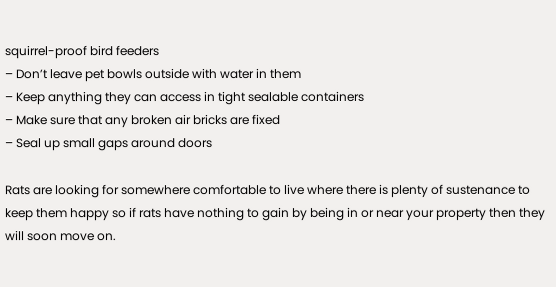squirrel-proof bird feeders
– Don’t leave pet bowls outside with water in them
– Keep anything they can access in tight sealable containers
– Make sure that any broken air bricks are fixed
– Seal up small gaps around doors

Rats are looking for somewhere comfortable to live where there is plenty of sustenance to keep them happy so if rats have nothing to gain by being in or near your property then they will soon move on.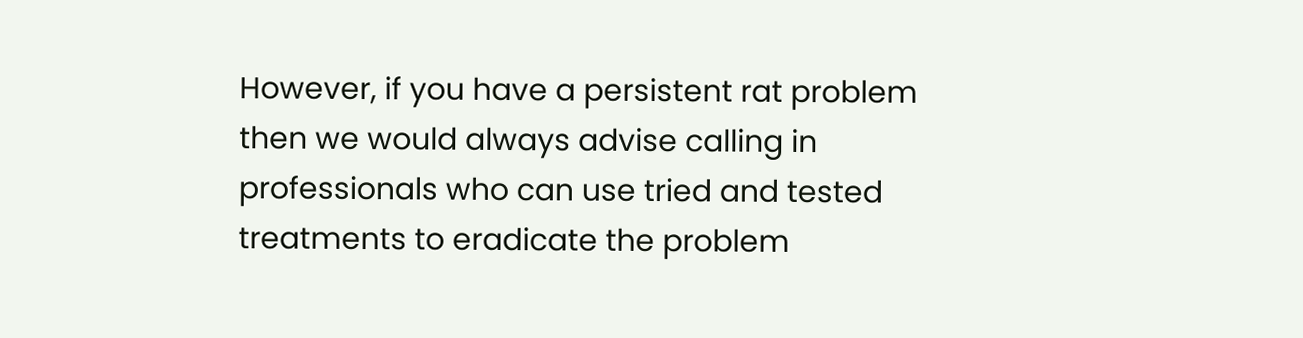However, if you have a persistent rat problem then we would always advise calling in professionals who can use tried and tested treatments to eradicate the problem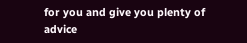for you and give you plenty of advice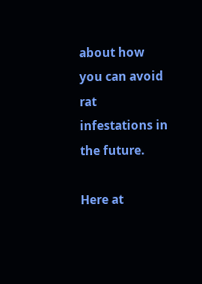about how you can avoid rat infestations in the future.

Here at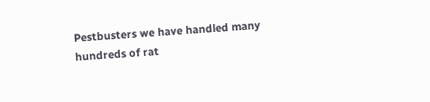Pestbusters we have handled many hundreds of rat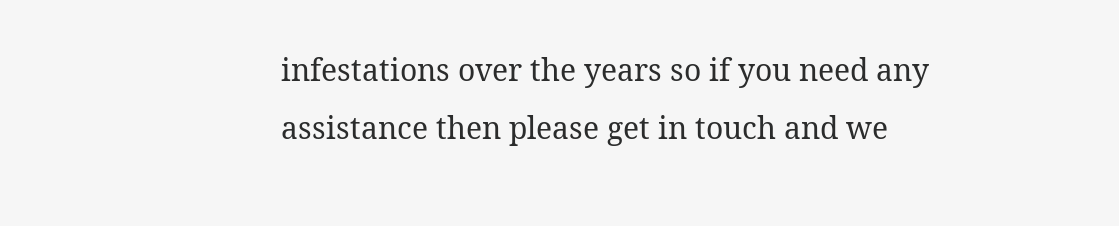infestations over the years so if you need any assistance then please get in touch and we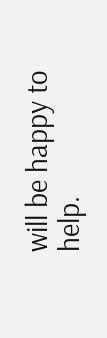will be happy to help.